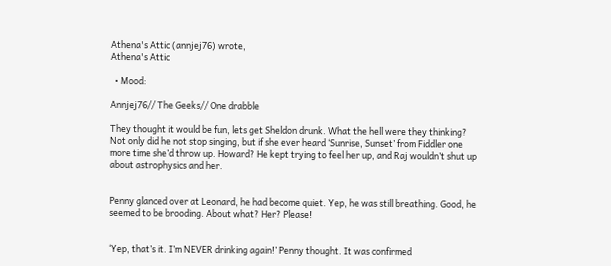Athena's Attic (annjej76) wrote,
Athena's Attic

  • Mood:

Annjej76// The Geeks// One drabble

They thought it would be fun, lets get Sheldon drunk. What the hell were they thinking? Not only did he not stop singing, but if she ever heard ‘Sunrise, Sunset’ from Fiddler one more time she’d throw up. Howard? He kept trying to feel her up, and Raj wouldn’t shut up about astrophysics and her.


Penny glanced over at Leonard, he had become quiet. Yep, he was still breathing. Good, he seemed to be brooding. About what? Her? Please!


‘Yep, that’s it. I’m NEVER drinking again!’ Penny thought. It was confirmed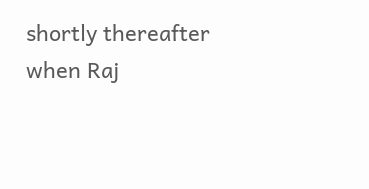shortly thereafter when Raj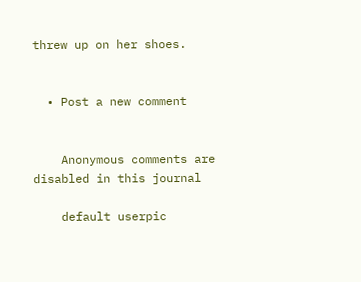threw up on her shoes.


  • Post a new comment


    Anonymous comments are disabled in this journal

    default userpic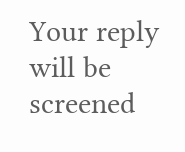Your reply will be screened